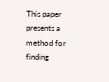This paper presents a method for finding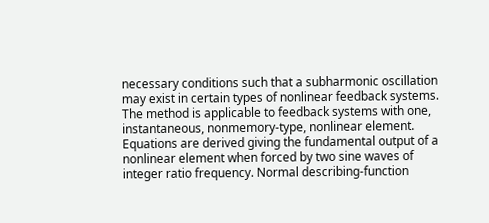necessary conditions such that a subharmonic oscillation may exist in certain types of nonlinear feedback systems. The method is applicable to feedback systems with one, instantaneous, nonmemory-type, nonlinear element. Equations are derived giving the fundamental output of a nonlinear element when forced by two sine waves of integer ratio frequency. Normal describing-function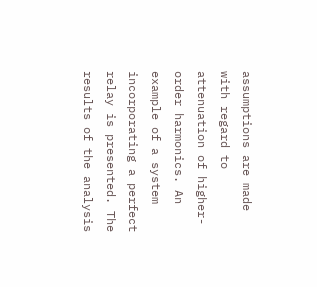assumptions are made with regard to attenuation of higher-order harmonics. An example of a system incorporating a perfect relay is presented. The results of the analysis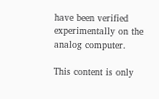have been verified experimentally on the analog computer.

This content is only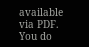available via PDF.
You do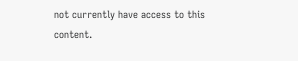not currently have access to this content.